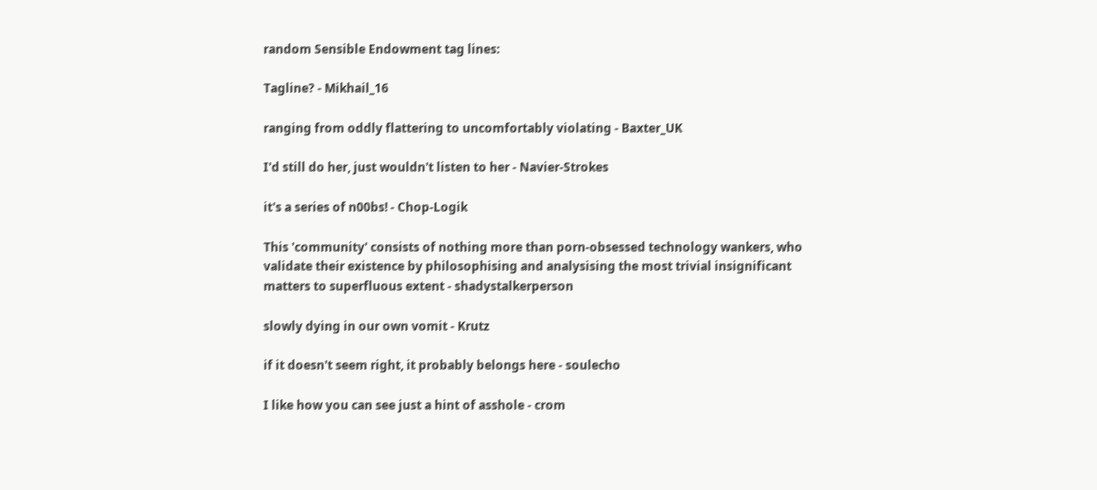random Sensible Endowment tag lines:

Tagline? - Mikhail_16

ranging from oddly flattering to uncomfortably violating - Baxter_UK

I'd still do her, just wouldn't listen to her - Navier-Strokes

it's a series of n00bs! - Chop-Logik

This 'community' consists of nothing more than porn-obsessed technology wankers, who validate their existence by philosophising and analysising the most trivial insignificant matters to superfluous extent - shadystalkerperson

slowly dying in our own vomit - Krutz

if it doesn't seem right, it probably belongs here - soulecho

I like how you can see just a hint of asshole - crom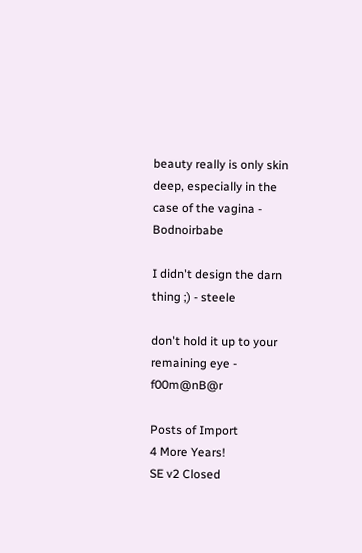beauty really is only skin deep, especially in the case of the vagina - Bodnoirbabe

I didn't design the darn thing ;) - steele

don't hold it up to your remaining eye - f00m@nB@r

Posts of Import
4 More Years!
SE v2 Closed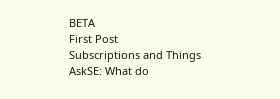BETA
First Post
Subscriptions and Things
AskSE: What do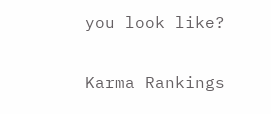you look like?

Karma Rankings